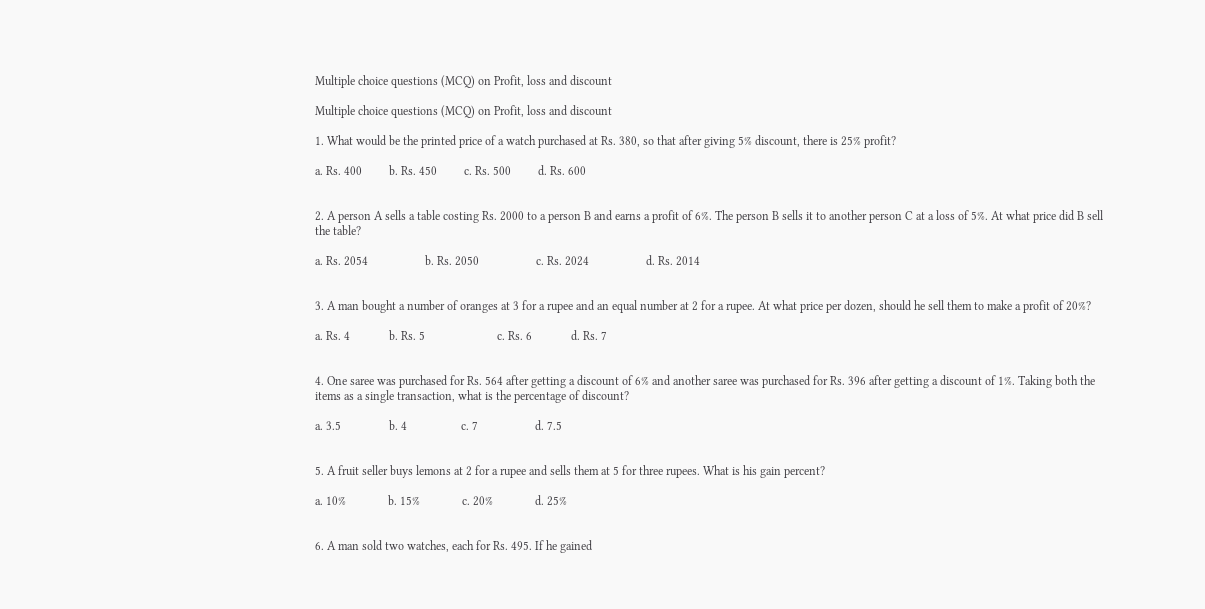Multiple choice questions (MCQ) on Profit, loss and discount

Multiple choice questions (MCQ) on Profit, loss and discount

1. What would be the printed price of a watch purchased at Rs. 380, so that after giving 5% discount, there is 25% profit?

a. Rs. 400         b. Rs. 450         c. Rs. 500         d. Rs. 600


2. A person A sells a table costing Rs. 2000 to a person B and earns a profit of 6%. The person B sells it to another person C at a loss of 5%. At what price did B sell the table?

a. Rs. 2054                   b. Rs. 2050                   c. Rs. 2024                   d. Rs. 2014


3. A man bought a number of oranges at 3 for a rupee and an equal number at 2 for a rupee. At what price per dozen, should he sell them to make a profit of 20%?

a. Rs. 4             b. Rs. 5                        c. Rs. 6             d. Rs. 7


4. One saree was purchased for Rs. 564 after getting a discount of 6% and another saree was purchased for Rs. 396 after getting a discount of 1%. Taking both the items as a single transaction, what is the percentage of discount?

a. 3.5                b. 4                  c. 7                   d. 7.5


5. A fruit seller buys lemons at 2 for a rupee and sells them at 5 for three rupees. What is his gain percent?

a. 10%              b. 15%              c. 20%              d. 25%


6. A man sold two watches, each for Rs. 495. If he gained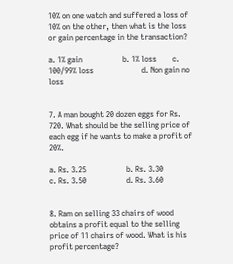10% on one watch and suffered a loss of 10% on the other, then what is the loss or gain percentage in the transaction?

a. 1% gain                    b. 1% loss        c. 100/99% loss                        d. Non gain no loss


7. A man bought 20 dozen eggs for Rs. 720. What should be the selling price of each egg if he wants to make a profit of 20%.

a. Rs. 3.25                    b. Rs. 3.30                    c. Rs. 3.50                    d. Rs. 3.60


8. Ram on selling 33 chairs of wood obtains a profit equal to the selling price of 11 chairs of wood. What is his profit percentage?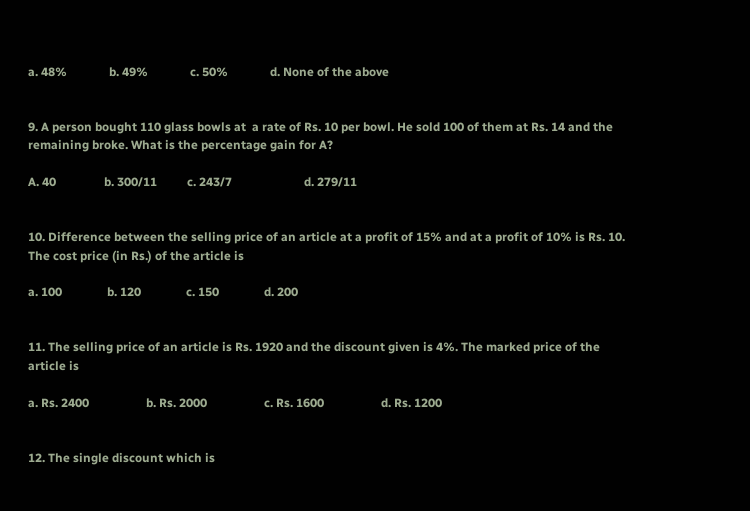a. 48%              b. 49%              c. 50%              d. None of the above


9. A person bought 110 glass bowls at  a rate of Rs. 10 per bowl. He sold 100 of them at Rs. 14 and the remaining broke. What is the percentage gain for A?

A. 40                b. 300/11          c. 243/7                        d. 279/11


10. Difference between the selling price of an article at a profit of 15% and at a profit of 10% is Rs. 10. The cost price (in Rs.) of the article is

a. 100               b. 120               c. 150               d. 200


11. The selling price of an article is Rs. 1920 and the discount given is 4%. The marked price of the article is

a. Rs. 2400                   b. Rs. 2000                   c. Rs. 1600                   d. Rs. 1200


12. The single discount which is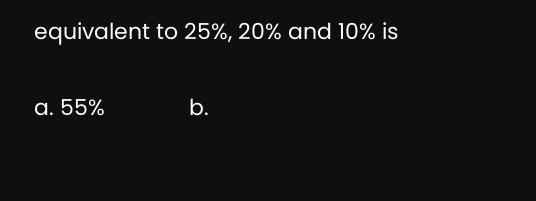equivalent to 25%, 20% and 10% is

a. 55%              b.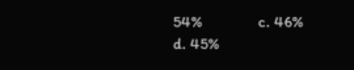54%              c. 46%              d. 45%